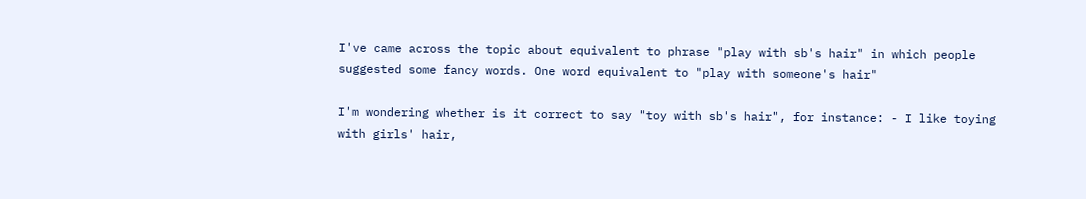I've came across the topic about equivalent to phrase "play with sb's hair" in which people suggested some fancy words. One word equivalent to "play with someone's hair"

I'm wondering whether is it correct to say "toy with sb's hair", for instance: - I like toying with girls' hair,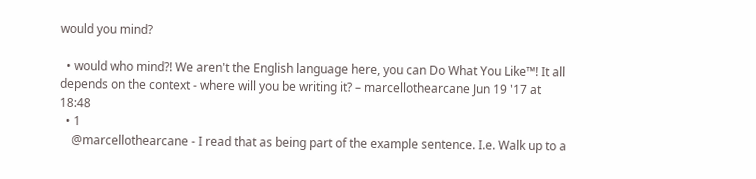would you mind?

  • would who mind?! We aren't the English language here, you can Do What You Like™! It all depends on the context - where will you be writing it? – marcellothearcane Jun 19 '17 at 18:48
  • 1
    @marcellothearcane - I read that as being part of the example sentence. I.e. Walk up to a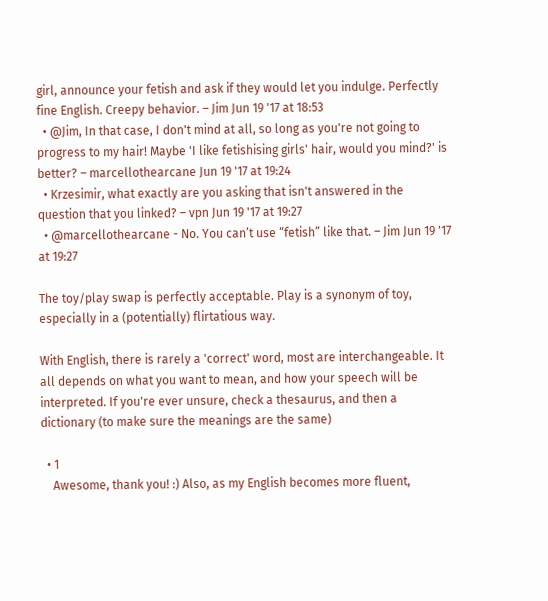girl, announce your fetish and ask if they would let you indulge. Perfectly fine English. Creepy behavior. – Jim Jun 19 '17 at 18:53
  • @Jim, In that case, I don't mind at all, so long as you're not going to progress to my hair! Maybe 'I like fetishising girls' hair, would you mind?' is better? – marcellothearcane Jun 19 '17 at 19:24
  • Krzesimir, what exactly are you asking that isn't answered in the question that you linked? – vpn Jun 19 '17 at 19:27
  • @marcellothearcane - No. You can’t use “fetish” like that. – Jim Jun 19 '17 at 19:27

The toy/play swap is perfectly acceptable. Play is a synonym of toy, especially in a (potentially) flirtatious way.

With English, there is rarely a 'correct' word, most are interchangeable. It all depends on what you want to mean, and how your speech will be interpreted. If you're ever unsure, check a thesaurus, and then a dictionary (to make sure the meanings are the same)

  • 1
    Awesome, thank you! :) Also, as my English becomes more fluent,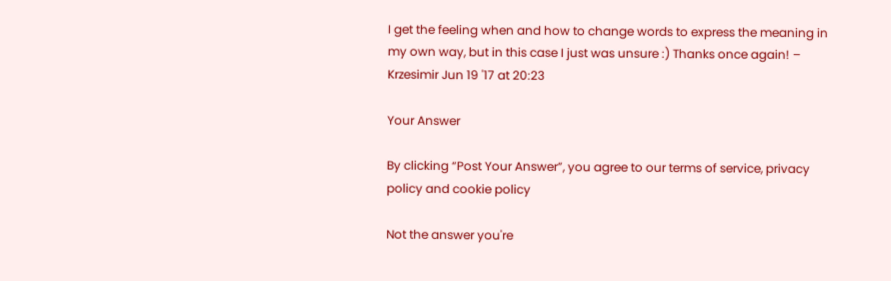I get the feeling when and how to change words to express the meaning in my own way, but in this case I just was unsure :) Thanks once again! – Krzesimir Jun 19 '17 at 20:23

Your Answer

By clicking “Post Your Answer”, you agree to our terms of service, privacy policy and cookie policy

Not the answer you're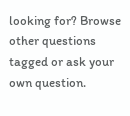looking for? Browse other questions tagged or ask your own question.